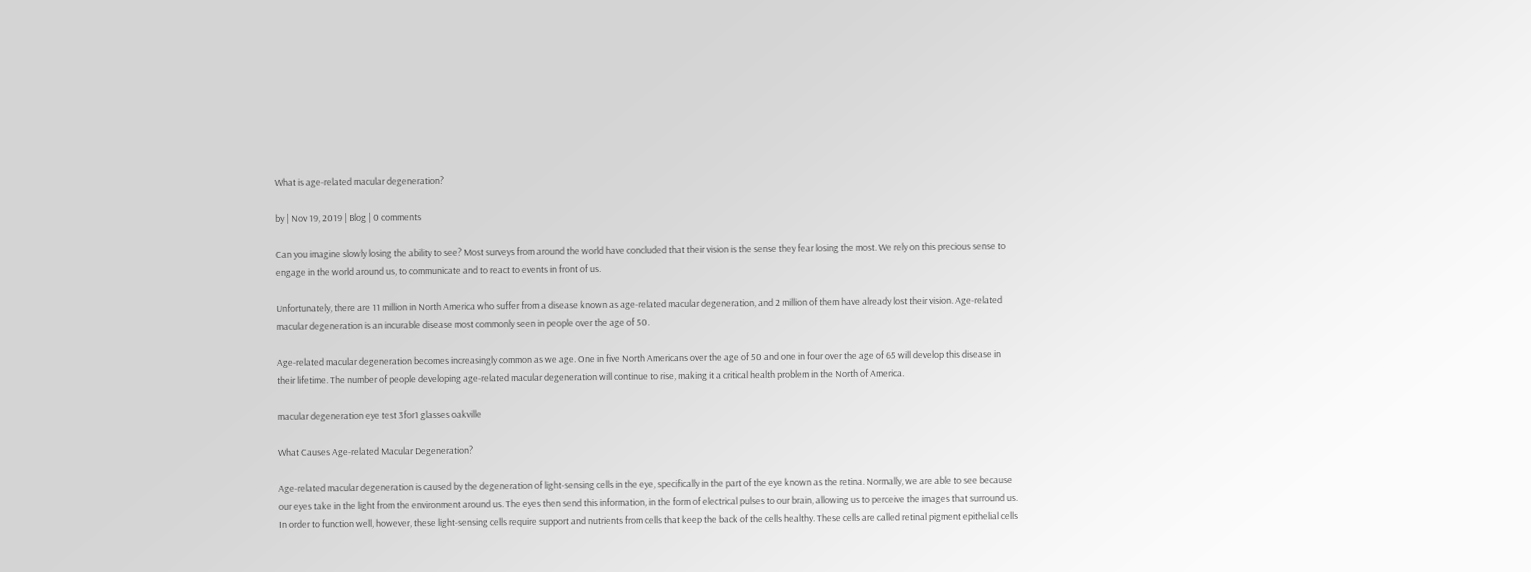What is age-related macular degeneration?

by | Nov 19, 2019 | Blog | 0 comments

Can you imagine slowly losing the ability to see? Most surveys from around the world have concluded that their vision is the sense they fear losing the most. We rely on this precious sense to engage in the world around us, to communicate and to react to events in front of us.

Unfortunately, there are 11 million in North America who suffer from a disease known as age-related macular degeneration, and 2 million of them have already lost their vision. Age-related macular degeneration is an incurable disease most commonly seen in people over the age of 50.

Age-related macular degeneration becomes increasingly common as we age. One in five North Americans over the age of 50 and one in four over the age of 65 will develop this disease in their lifetime. The number of people developing age-related macular degeneration will continue to rise, making it a critical health problem in the North of America.

macular degeneration eye test 3for1 glasses oakville

What Causes Age-related Macular Degeneration?

Age-related macular degeneration is caused by the degeneration of light-sensing cells in the eye, specifically in the part of the eye known as the retina. Normally, we are able to see because our eyes take in the light from the environment around us. The eyes then send this information, in the form of electrical pulses to our brain, allowing us to perceive the images that surround us. In order to function well, however, these light-sensing cells require support and nutrients from cells that keep the back of the cells healthy. These cells are called retinal pigment epithelial cells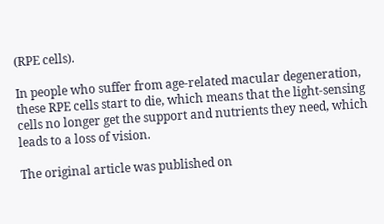(RPE cells).

In people who suffer from age-related macular degeneration, these RPE cells start to die, which means that the light-sensing cells no longer get the support and nutrients they need, which leads to a loss of vision.

The original article was published on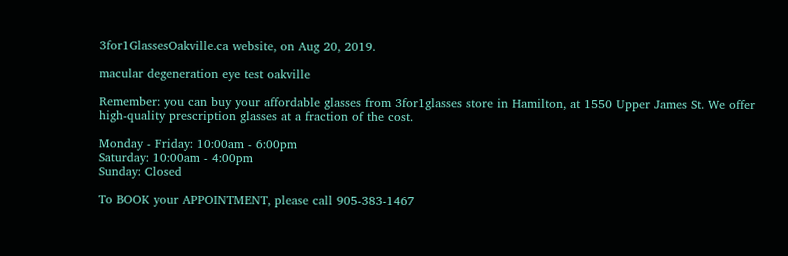3for1GlassesOakville.ca website, on Aug 20, 2019.

macular degeneration eye test oakville

Remember: you can buy your affordable glasses from 3for1glasses store in Hamilton, at 1550 Upper James St. We offer high-quality prescription glasses at a fraction of the cost.

Monday - Friday: 10:00am - 6:00pm
Saturday: 10:00am - 4:00pm
Sunday: Closed

To BOOK your APPOINTMENT, please call 905-383-1467